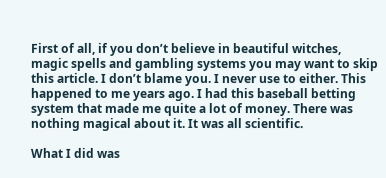First of all, if you don’t believe in beautiful witches, magic spells and gambling systems you may want to skip this article. I don’t blame you. I never use to either. This happened to me years ago. I had this baseball betting system that made me quite a lot of money. There was nothing magical about it. It was all scientific.

What I did was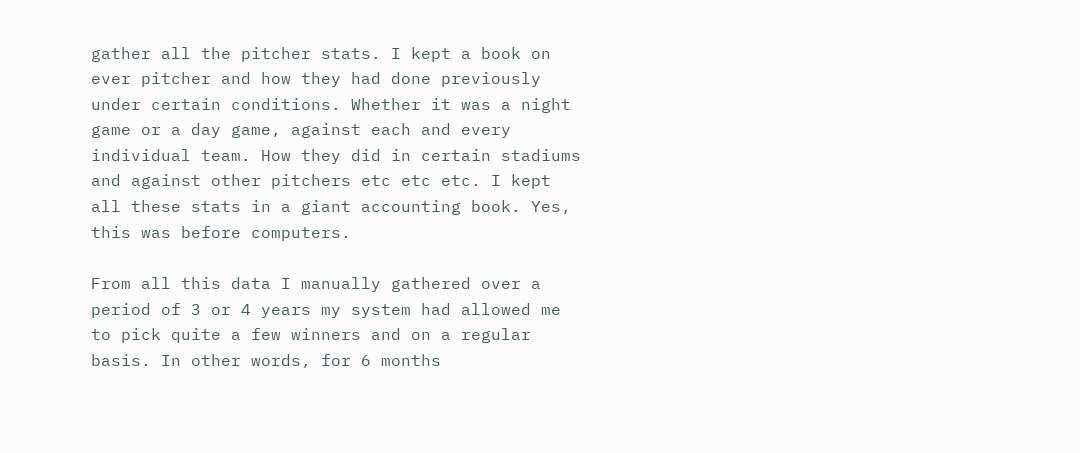gather all the pitcher stats. I kept a book on ever pitcher and how they had done previously under certain conditions. Whether it was a night game or a day game, against each and every individual team. How they did in certain stadiums and against other pitchers etc etc etc. I kept all these stats in a giant accounting book. Yes, this was before computers.

From all this data I manually gathered over a period of 3 or 4 years my system had allowed me to pick quite a few winners and on a regular basis. In other words, for 6 months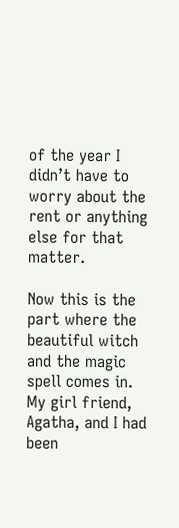of the year I didn’t have to worry about the rent or anything else for that matter.

Now this is the part where the beautiful witch and the magic spell comes in. My girl friend, Agatha, and I had been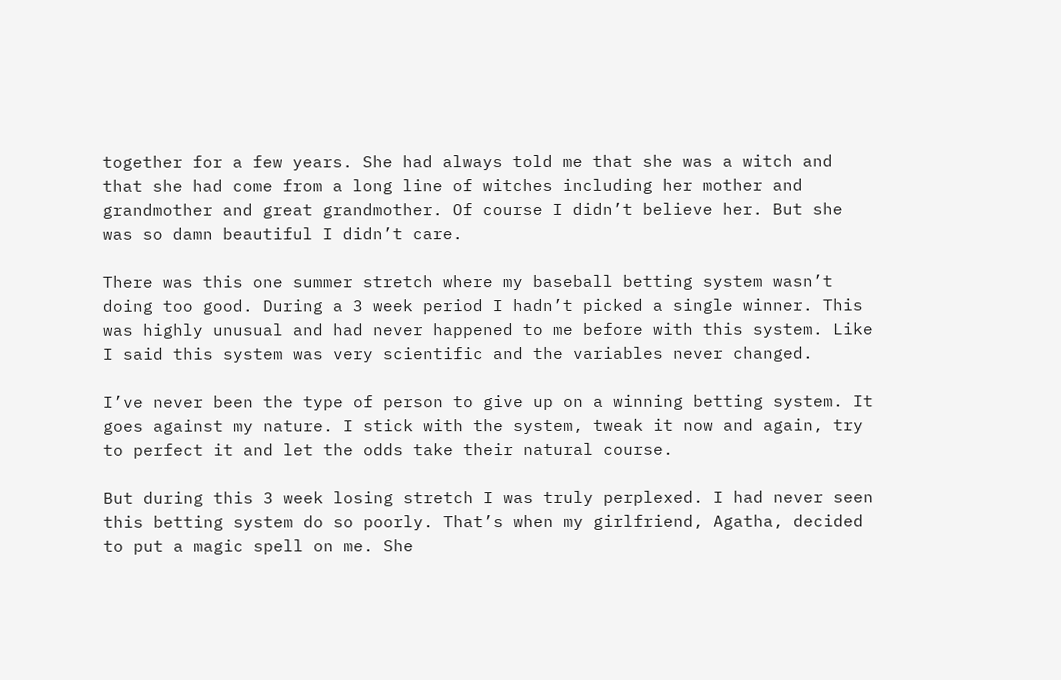together for a few years. She had always told me that she was a witch and that she had come from a long line of witches including her mother and grandmother and great grandmother. Of course I didn’t believe her. But she was so damn beautiful I didn’t care.

There was this one summer stretch where my baseball betting system wasn’t doing too good. During a 3 week period I hadn’t picked a single winner. This was highly unusual and had never happened to me before with this system. Like I said this system was very scientific and the variables never changed.

I’ve never been the type of person to give up on a winning betting system. It goes against my nature. I stick with the system, tweak it now and again, try to perfect it and let the odds take their natural course.

But during this 3 week losing stretch I was truly perplexed. I had never seen this betting system do so poorly. That’s when my girlfriend, Agatha, decided to put a magic spell on me. She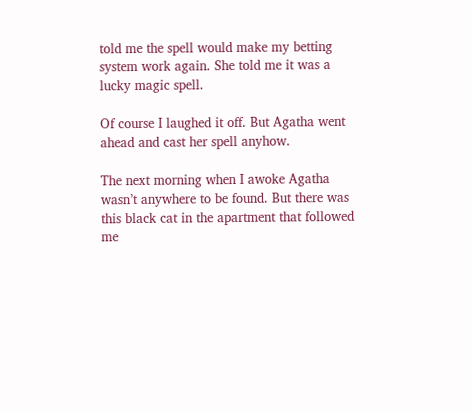told me the spell would make my betting system work again. She told me it was a lucky magic spell.

Of course I laughed it off. But Agatha went ahead and cast her spell anyhow.

The next morning when I awoke Agatha wasn’t anywhere to be found. But there was this black cat in the apartment that followed me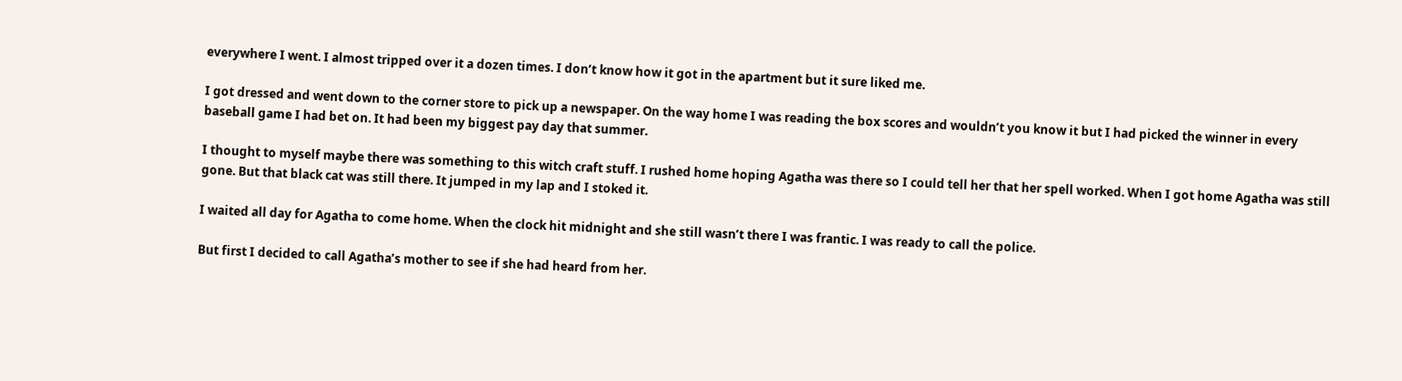everywhere I went. I almost tripped over it a dozen times. I don’t know how it got in the apartment but it sure liked me.

I got dressed and went down to the corner store to pick up a newspaper. On the way home I was reading the box scores and wouldn’t you know it but I had picked the winner in every baseball game I had bet on. It had been my biggest pay day that summer.

I thought to myself maybe there was something to this witch craft stuff. I rushed home hoping Agatha was there so I could tell her that her spell worked. When I got home Agatha was still gone. But that black cat was still there. It jumped in my lap and I stoked it.

I waited all day for Agatha to come home. When the clock hit midnight and she still wasn’t there I was frantic. I was ready to call the police.

But first I decided to call Agatha’s mother to see if she had heard from her.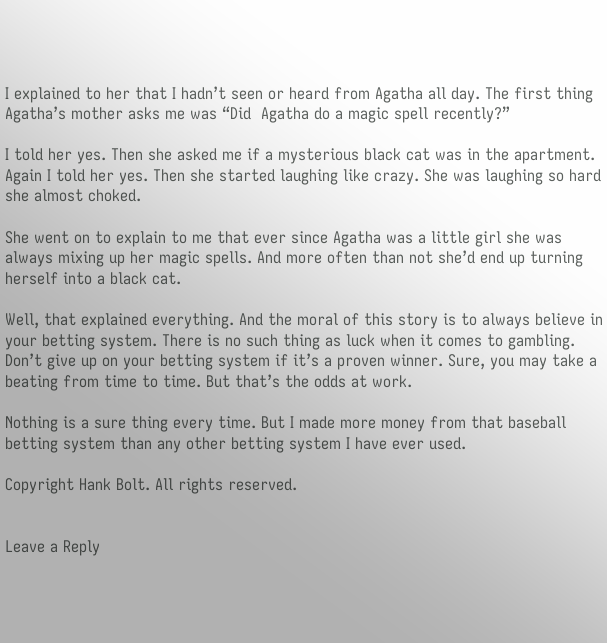I explained to her that I hadn’t seen or heard from Agatha all day. The first thing Agatha’s mother asks me was “Did  Agatha do a magic spell recently?”

I told her yes. Then she asked me if a mysterious black cat was in the apartment. Again I told her yes. Then she started laughing like crazy. She was laughing so hard she almost choked.

She went on to explain to me that ever since Agatha was a little girl she was always mixing up her magic spells. And more often than not she’d end up turning herself into a black cat.

Well, that explained everything. And the moral of this story is to always believe in your betting system. There is no such thing as luck when it comes to gambling. Don’t give up on your betting system if it’s a proven winner. Sure, you may take a beating from time to time. But that’s the odds at work.

Nothing is a sure thing every time. But I made more money from that baseball betting system than any other betting system I have ever used.

Copyright Hank Bolt. All rights reserved.


Leave a Reply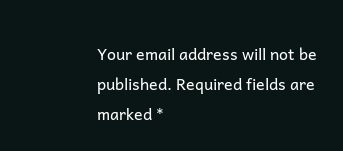Your email address will not be published. Required fields are marked *